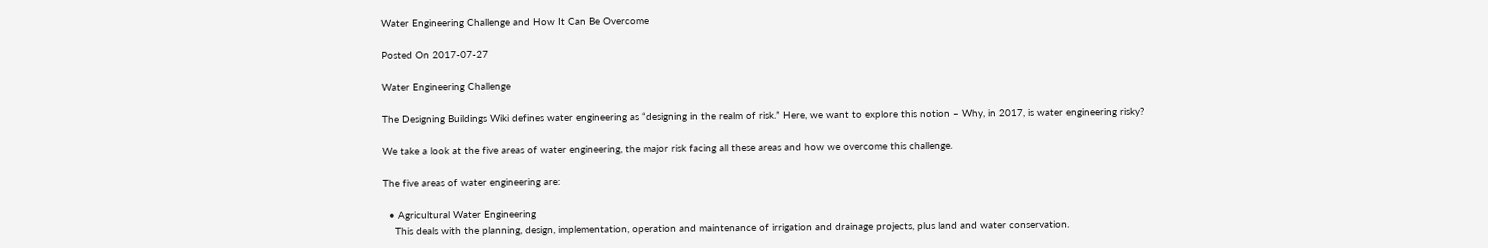Water Engineering Challenge and How It Can Be Overcome

Posted On 2017-07-27

Water Engineering Challenge

The Designing Buildings Wiki defines water engineering as “designing in the realm of risk.” Here, we want to explore this notion – Why, in 2017, is water engineering risky?

We take a look at the five areas of water engineering, the major risk facing all these areas and how we overcome this challenge.

The five areas of water engineering are:

  • Agricultural Water Engineering
    This deals with the planning, design, implementation, operation and maintenance of irrigation and drainage projects, plus land and water conservation.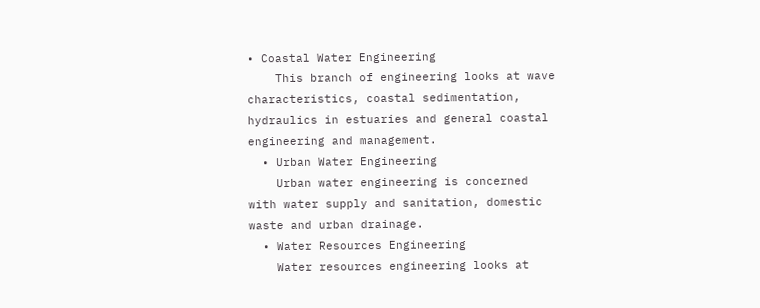• Coastal Water Engineering
    This branch of engineering looks at wave characteristics, coastal sedimentation, hydraulics in estuaries and general coastal engineering and management.
  • Urban Water Engineering
    Urban water engineering is concerned with water supply and sanitation, domestic waste and urban drainage.
  • Water Resources Engineering
    Water resources engineering looks at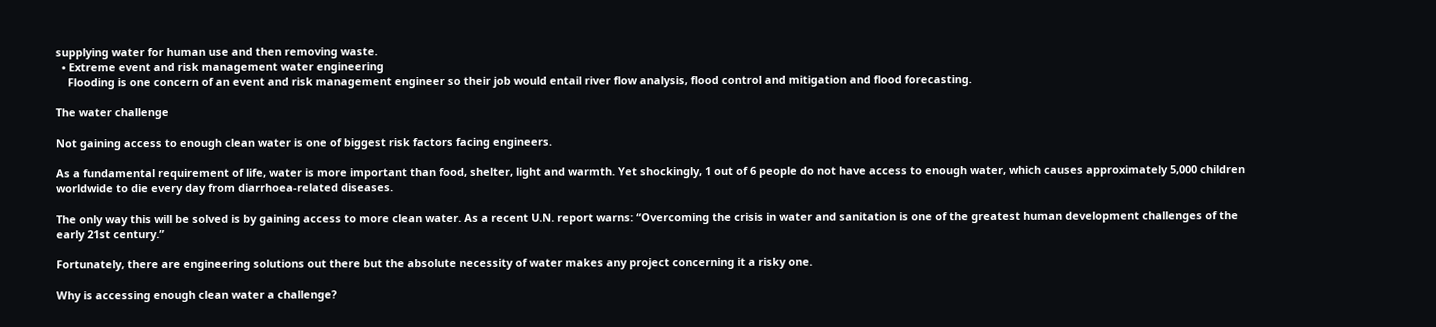supplying water for human use and then removing waste.
  • Extreme event and risk management water engineering
    Flooding is one concern of an event and risk management engineer so their job would entail river flow analysis, flood control and mitigation and flood forecasting.

The water challenge

Not gaining access to enough clean water is one of biggest risk factors facing engineers.

As a fundamental requirement of life, water is more important than food, shelter, light and warmth. Yet shockingly, 1 out of 6 people do not have access to enough water, which causes approximately 5,000 children worldwide to die every day from diarrhoea-related diseases.

The only way this will be solved is by gaining access to more clean water. As a recent U.N. report warns: “Overcoming the crisis in water and sanitation is one of the greatest human development challenges of the early 21st century.”

Fortunately, there are engineering solutions out there but the absolute necessity of water makes any project concerning it a risky one.

Why is accessing enough clean water a challenge?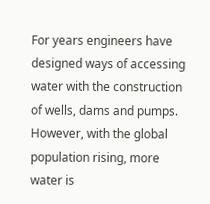For years engineers have designed ways of accessing water with the construction of wells, dams and pumps. However, with the global population rising, more water is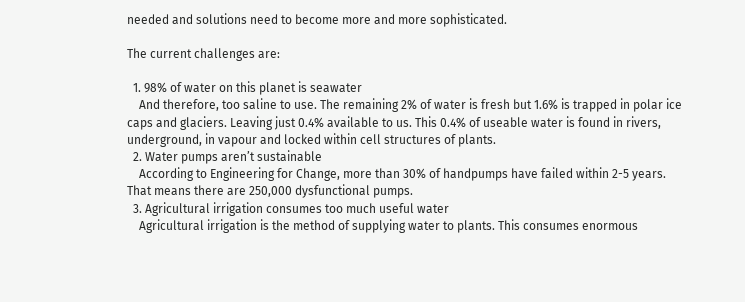needed and solutions need to become more and more sophisticated.

The current challenges are:

  1. 98% of water on this planet is seawater
    And therefore, too saline to use. The remaining 2% of water is fresh but 1.6% is trapped in polar ice caps and glaciers. Leaving just 0.4% available to us. This 0.4% of useable water is found in rivers, underground, in vapour and locked within cell structures of plants.
  2. Water pumps aren’t sustainable
    According to Engineering for Change, more than 30% of handpumps have failed within 2-5 years. That means there are 250,000 dysfunctional pumps.
  3. Agricultural irrigation consumes too much useful water
    Agricultural irrigation is the method of supplying water to plants. This consumes enormous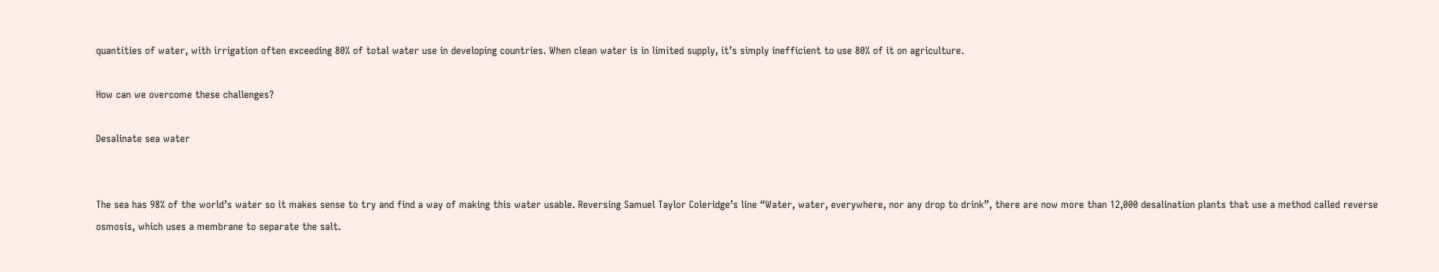quantities of water, with irrigation often exceeding 80% of total water use in developing countries. When clean water is in limited supply, it’s simply inefficient to use 80% of it on agriculture.

How can we overcome these challenges?

Desalinate sea water


The sea has 98% of the world’s water so it makes sense to try and find a way of making this water usable. Reversing Samuel Taylor Coleridge’s line “Water, water, everywhere, nor any drop to drink”, there are now more than 12,000 desalination plants that use a method called reverse osmosis, which uses a membrane to separate the salt.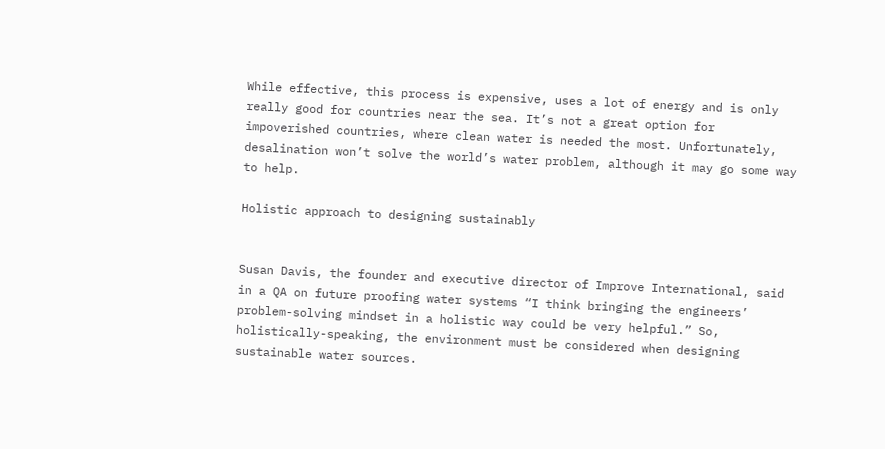While effective, this process is expensive, uses a lot of energy and is only really good for countries near the sea. It’s not a great option for impoverished countries, where clean water is needed the most. Unfortunately, desalination won’t solve the world’s water problem, although it may go some way to help.

Holistic approach to designing sustainably


Susan Davis, the founder and executive director of Improve International, said in a QA on future proofing water systems “I think bringing the engineers’ problem-solving mindset in a holistic way could be very helpful.” So, holistically-speaking, the environment must be considered when designing sustainable water sources.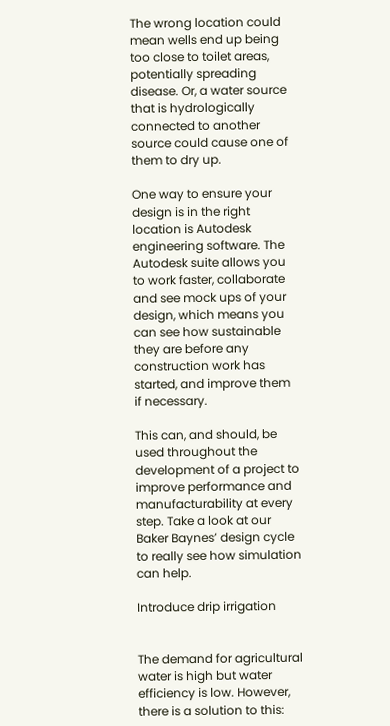The wrong location could mean wells end up being too close to toilet areas, potentially spreading disease. Or, a water source that is hydrologically connected to another source could cause one of them to dry up.

One way to ensure your design is in the right location is Autodesk engineering software. The Autodesk suite allows you to work faster, collaborate and see mock ups of your design, which means you can see how sustainable they are before any construction work has started, and improve them if necessary.

This can, and should, be used throughout the development of a project to improve performance and manufacturability at every step. Take a look at our Baker Baynes’ design cycle to really see how simulation can help.

Introduce drip irrigation


The demand for agricultural water is high but water efficiency is low. However, there is a solution to this: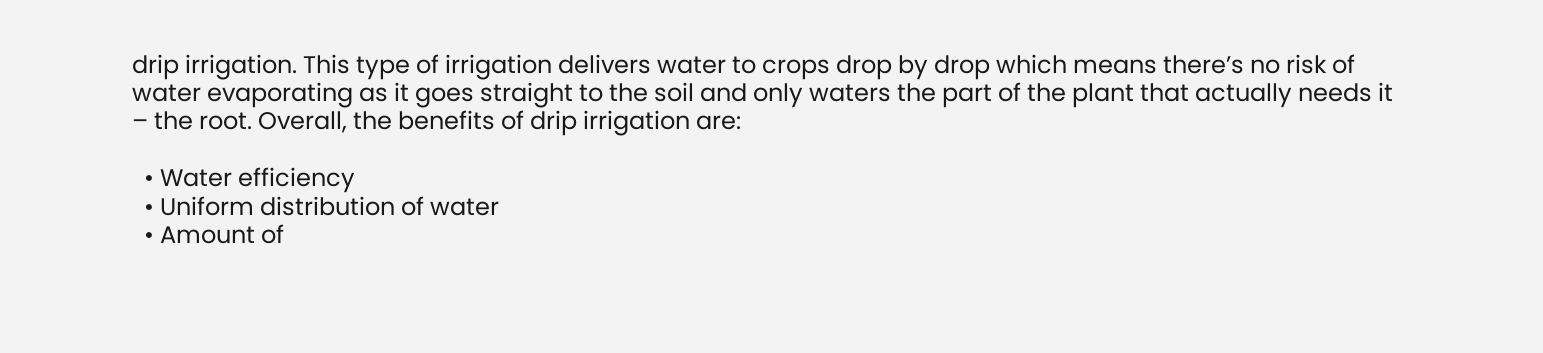drip irrigation. This type of irrigation delivers water to crops drop by drop which means there’s no risk of water evaporating as it goes straight to the soil and only waters the part of the plant that actually needs it – the root. Overall, the benefits of drip irrigation are:

  • Water efficiency
  • Uniform distribution of water
  • Amount of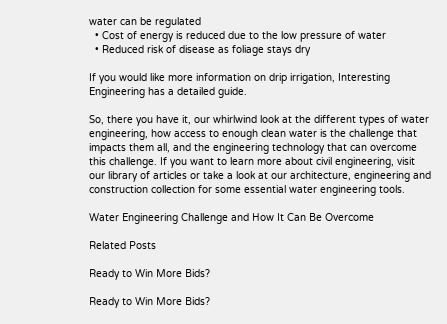water can be regulated
  • Cost of energy is reduced due to the low pressure of water
  • Reduced risk of disease as foliage stays dry

If you would like more information on drip irrigation, Interesting Engineering has a detailed guide.

So, there you have it, our whirlwind look at the different types of water engineering, how access to enough clean water is the challenge that impacts them all, and the engineering technology that can overcome this challenge. If you want to learn more about civil engineering, visit our library of articles or take a look at our architecture, engineering and construction collection for some essential water engineering tools.

Water Engineering Challenge and How It Can Be Overcome

Related Posts

Ready to Win More Bids?

Ready to Win More Bids?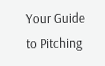Your Guide to Pitching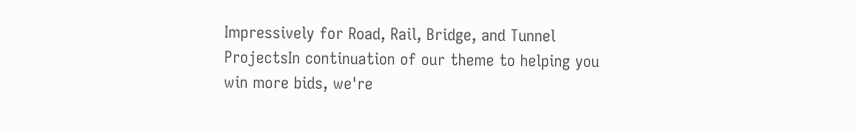Impressively for Road, Rail, Bridge, and Tunnel ProjectsIn continuation of our theme to helping you win more bids, we're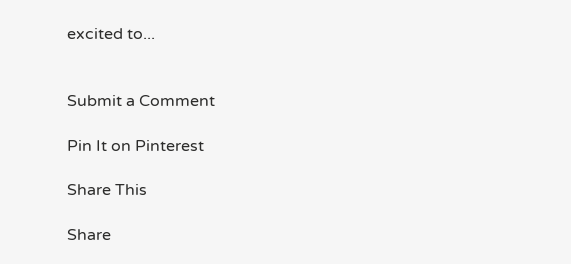excited to...


Submit a Comment

Pin It on Pinterest

Share This

Share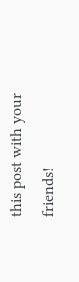this post with your friends!